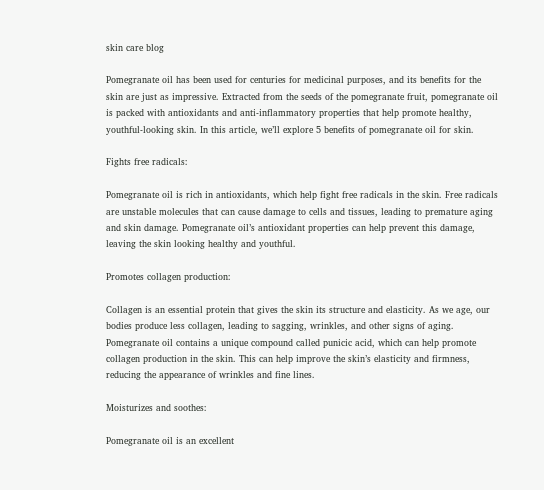skin care blog

Pomegranate oil has been used for centuries for medicinal purposes, and its benefits for the skin are just as impressive. Extracted from the seeds of the pomegranate fruit, pomegranate oil is packed with antioxidants and anti-inflammatory properties that help promote healthy, youthful-looking skin. In this article, we’ll explore 5 benefits of pomegranate oil for skin.

Fights free radicals:

Pomegranate oil is rich in antioxidants, which help fight free radicals in the skin. Free radicals are unstable molecules that can cause damage to cells and tissues, leading to premature aging and skin damage. Pomegranate oil’s antioxidant properties can help prevent this damage, leaving the skin looking healthy and youthful.

Promotes collagen production:

Collagen is an essential protein that gives the skin its structure and elasticity. As we age, our bodies produce less collagen, leading to sagging, wrinkles, and other signs of aging. Pomegranate oil contains a unique compound called punicic acid, which can help promote collagen production in the skin. This can help improve the skin’s elasticity and firmness, reducing the appearance of wrinkles and fine lines.

Moisturizes and soothes:

Pomegranate oil is an excellent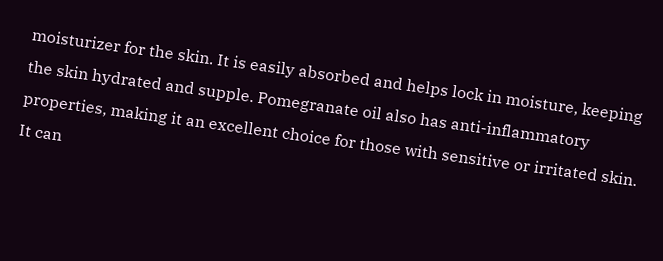moisturizer for the skin. It is easily absorbed and helps lock in moisture, keeping the skin hydrated and supple. Pomegranate oil also has anti-inflammatory properties, making it an excellent choice for those with sensitive or irritated skin. It can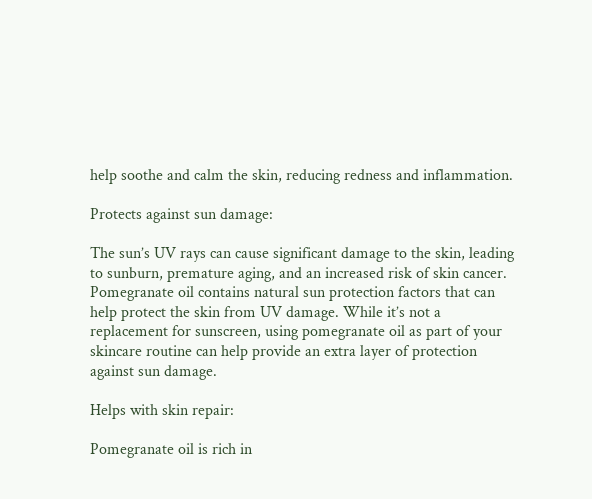help soothe and calm the skin, reducing redness and inflammation.

Protects against sun damage:

The sun’s UV rays can cause significant damage to the skin, leading to sunburn, premature aging, and an increased risk of skin cancer. Pomegranate oil contains natural sun protection factors that can help protect the skin from UV damage. While it’s not a replacement for sunscreen, using pomegranate oil as part of your skincare routine can help provide an extra layer of protection against sun damage.

Helps with skin repair:

Pomegranate oil is rich in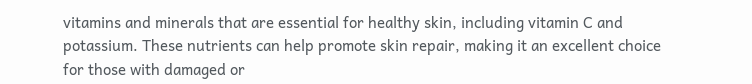vitamins and minerals that are essential for healthy skin, including vitamin C and potassium. These nutrients can help promote skin repair, making it an excellent choice for those with damaged or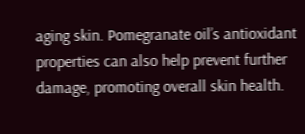aging skin. Pomegranate oil’s antioxidant properties can also help prevent further damage, promoting overall skin health.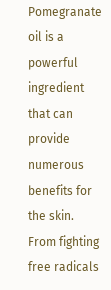Pomegranate oil is a powerful ingredient that can provide numerous benefits for the skin. From fighting free radicals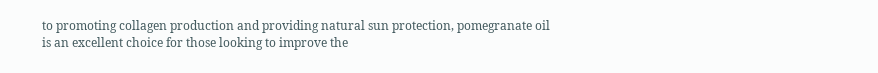to promoting collagen production and providing natural sun protection, pomegranate oil is an excellent choice for those looking to improve the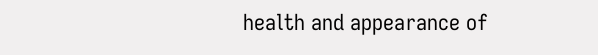health and appearance of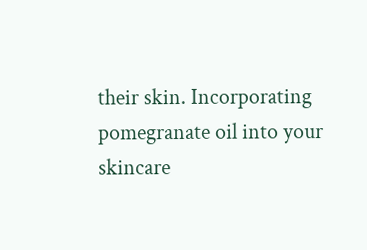their skin. Incorporating pomegranate oil into your skincare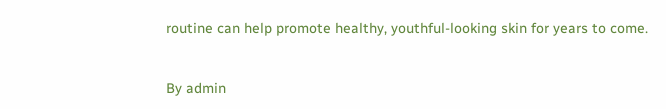routine can help promote healthy, youthful-looking skin for years to come.


By admin